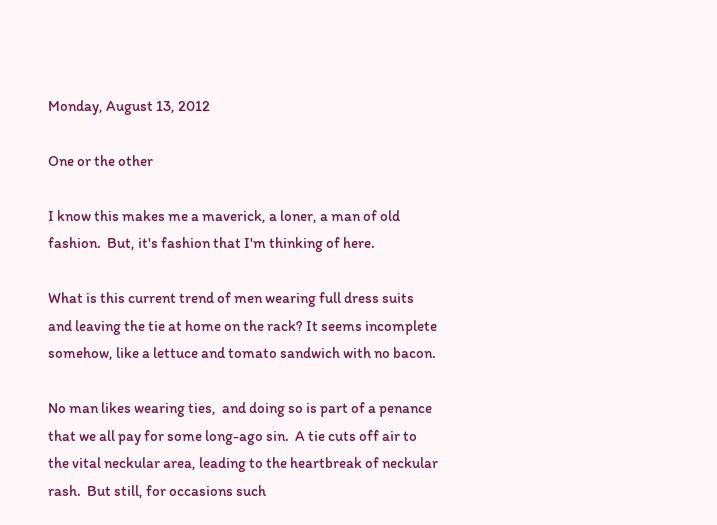Monday, August 13, 2012

One or the other

I know this makes me a maverick, a loner, a man of old fashion.  But, it's fashion that I'm thinking of here.

What is this current trend of men wearing full dress suits and leaving the tie at home on the rack? It seems incomplete somehow, like a lettuce and tomato sandwich with no bacon.

No man likes wearing ties,  and doing so is part of a penance that we all pay for some long-ago sin.  A tie cuts off air to the vital neckular area, leading to the heartbreak of neckular rash.  But still, for occasions such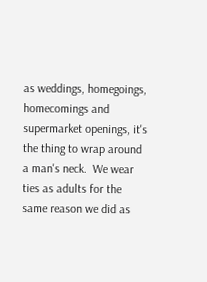as weddings, homegoings, homecomings and supermarket openings, it's the thing to wrap around a man's neck.  We wear ties as adults for the same reason we did as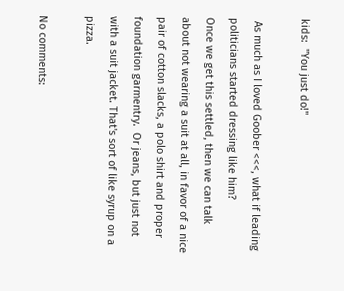kids:  "You just do!"

 As much as I loved Goober <<<, what if leading politicians started dressing like him?
Once we get this settled, then we can talk about not wearing a suit at all, in favor of a nice pair of cotton slacks, a polo shirt and proper foundation garmentry.  Or jeans, but just not with a suit jacket. That's sort of like syrup on a pizza.

No comments: